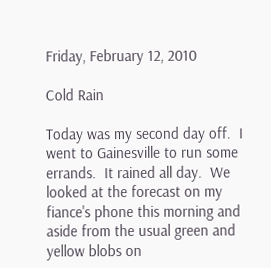Friday, February 12, 2010

Cold Rain

Today was my second day off.  I went to Gainesville to run some errands.  It rained all day.  We looked at the forecast on my fiance's phone this morning and aside from the usual green and yellow blobs on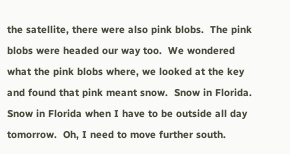the satellite, there were also pink blobs.  The pink blobs were headed our way too.  We wondered what the pink blobs where, we looked at the key and found that pink meant snow.  Snow in Florida.  Snow in Florida when I have to be outside all day tomorrow.  Oh, I need to move further south.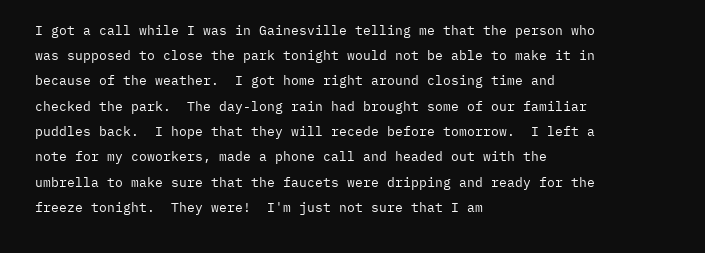I got a call while I was in Gainesville telling me that the person who was supposed to close the park tonight would not be able to make it in because of the weather.  I got home right around closing time and checked the park.  The day-long rain had brought some of our familiar puddles back.  I hope that they will recede before tomorrow.  I left a note for my coworkers, made a phone call and headed out with the umbrella to make sure that the faucets were dripping and ready for the freeze tonight.  They were!  I'm just not sure that I am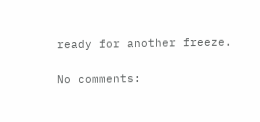ready for another freeze.

No comments: